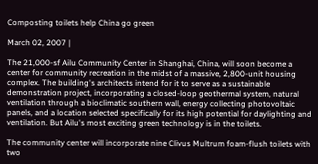Composting toilets help China go green

March 02, 2007 |

The 21,000-sf Ailu Community Center in Shanghai, China, will soon become a center for community recreation in the midst of a massive, 2,800-unit housing complex. The building's architects intend for it to serve as a sustainable demonstration project, incorporating a closed-loop geothermal system, natural ventilation through a bioclimatic southern wall, energy collecting photovoltaic panels, and a location selected specifically for its high potential for daylighting and ventilation. But Ailu's most exciting green technology is in the toilets.

The community center will incorporate nine Clivus Multrum foam-flush toilets with two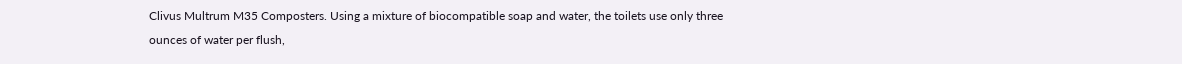Clivus Multrum M35 Composters. Using a mixture of biocompatible soap and water, the toilets use only three ounces of water per flush,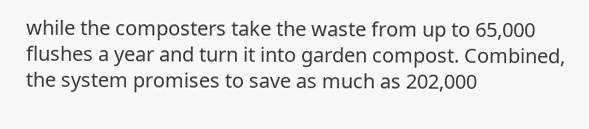while the composters take the waste from up to 65,000 flushes a year and turn it into garden compost. Combined, the system promises to save as much as 202,000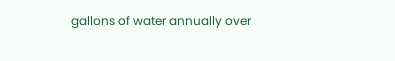gallons of water annually over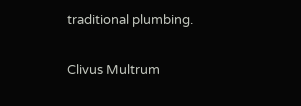traditional plumbing.

Clivus Multrum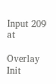Input 209 at

Overlay Init